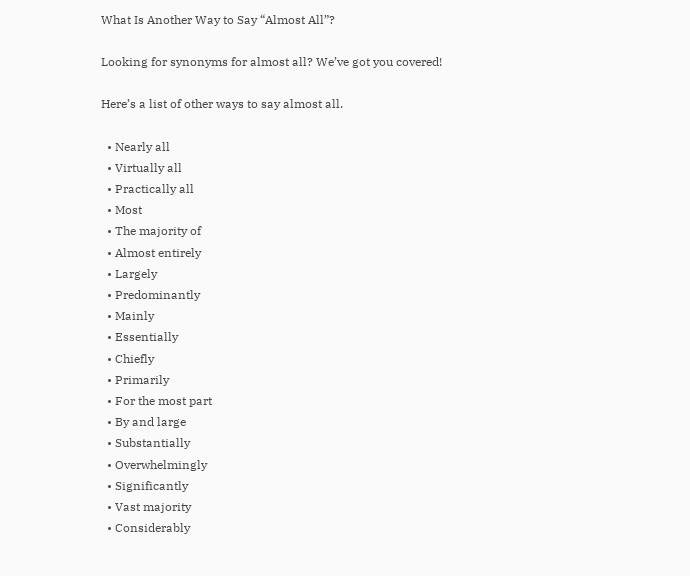What Is Another Way to Say “Almost All”?

Looking for synonyms for almost all? We’ve got you covered!

Here’s a list of other ways to say almost all.

  • Nearly all
  • Virtually all
  • Practically all
  • Most
  • The majority of
  • Almost entirely
  • Largely
  • Predominantly
  • Mainly
  • Essentially
  • Chiefly
  • Primarily
  • For the most part
  • By and large
  • Substantially
  • Overwhelmingly
  • Significantly
  • Vast majority
  • Considerably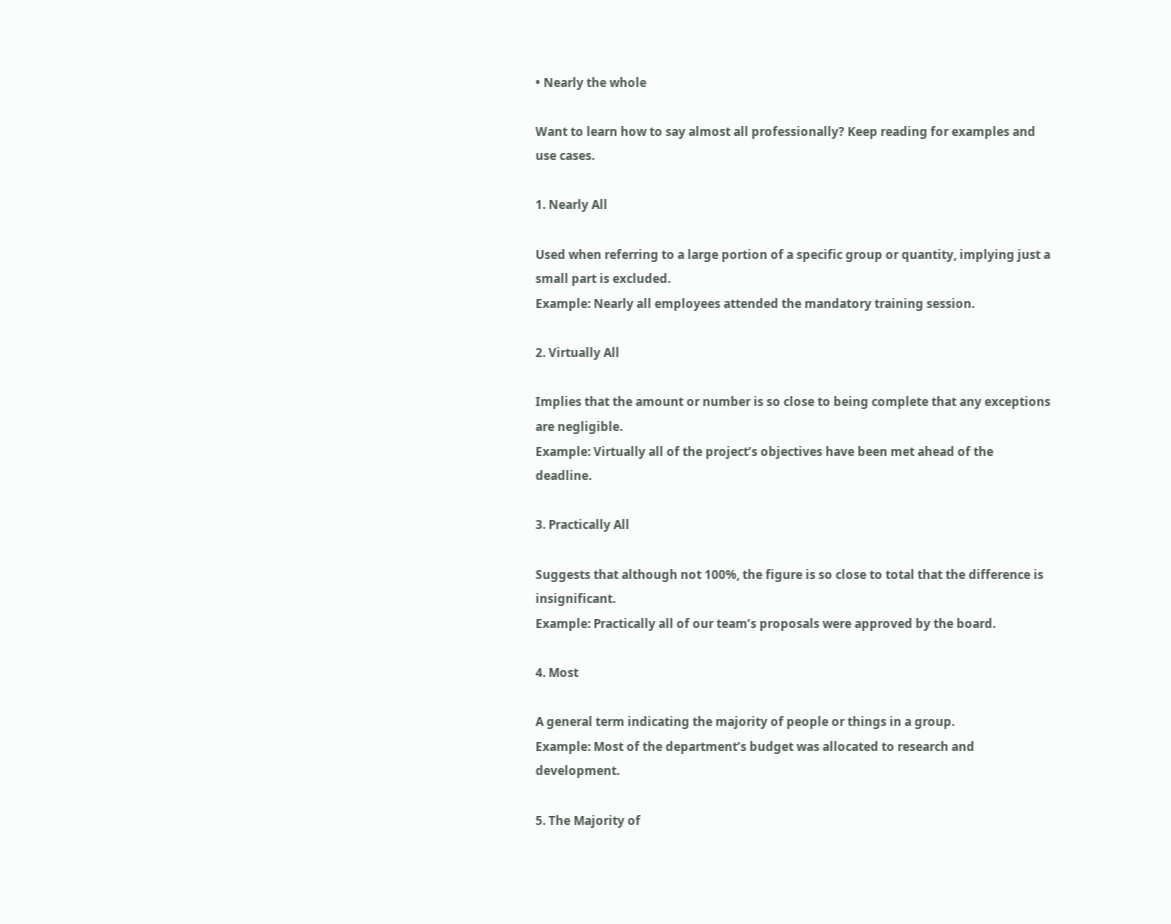• Nearly the whole

Want to learn how to say almost all professionally? Keep reading for examples and use cases.

1. Nearly All

Used when referring to a large portion of a specific group or quantity, implying just a small part is excluded.
Example: Nearly all employees attended the mandatory training session.

2. Virtually All

Implies that the amount or number is so close to being complete that any exceptions are negligible.
Example: Virtually all of the project’s objectives have been met ahead of the deadline.

3. Practically All

Suggests that although not 100%, the figure is so close to total that the difference is insignificant.
Example: Practically all of our team’s proposals were approved by the board.

4. Most

A general term indicating the majority of people or things in a group.
Example: Most of the department’s budget was allocated to research and development.

5. The Majority of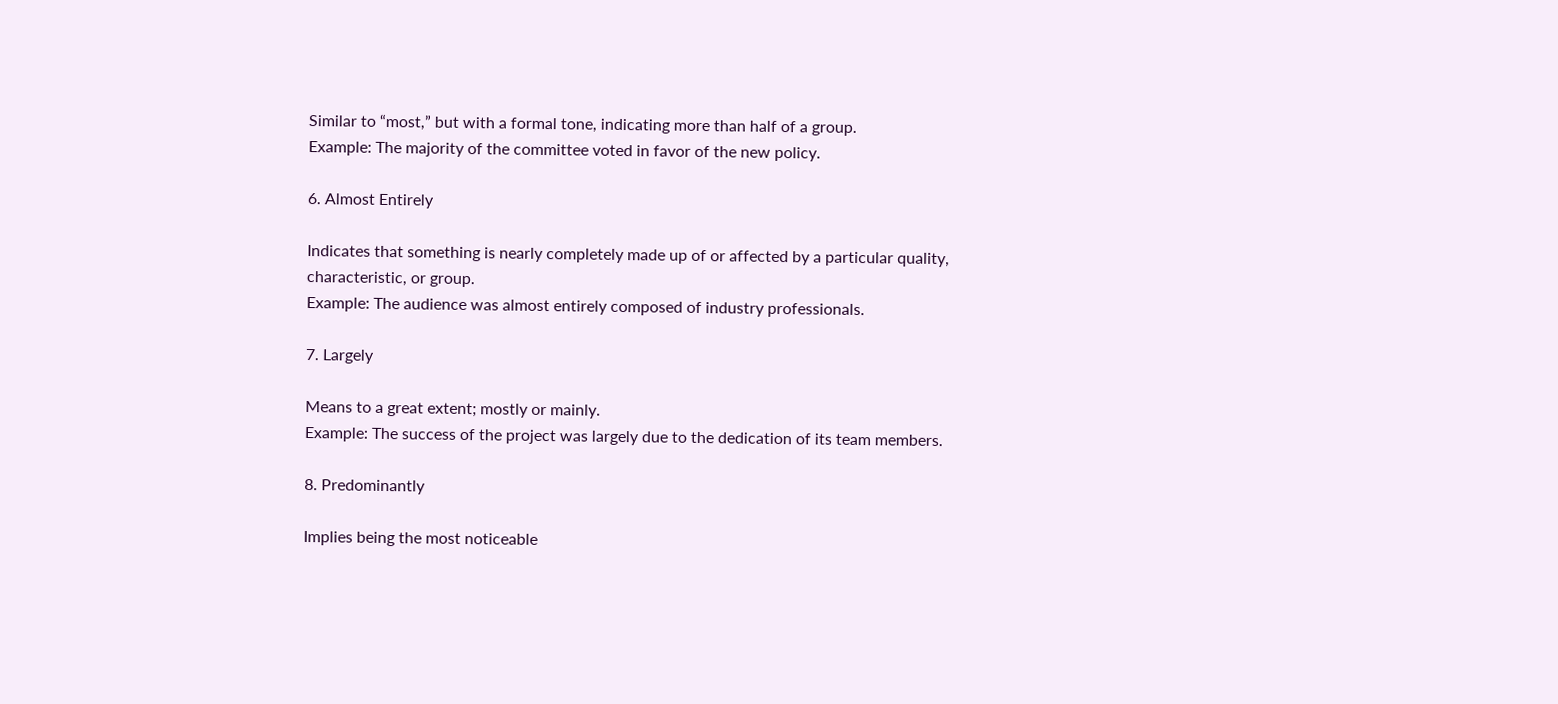Similar to “most,” but with a formal tone, indicating more than half of a group.
Example: The majority of the committee voted in favor of the new policy.

6. Almost Entirely

Indicates that something is nearly completely made up of or affected by a particular quality, characteristic, or group.
Example: The audience was almost entirely composed of industry professionals.

7. Largely

Means to a great extent; mostly or mainly.
Example: The success of the project was largely due to the dedication of its team members.

8. Predominantly

Implies being the most noticeable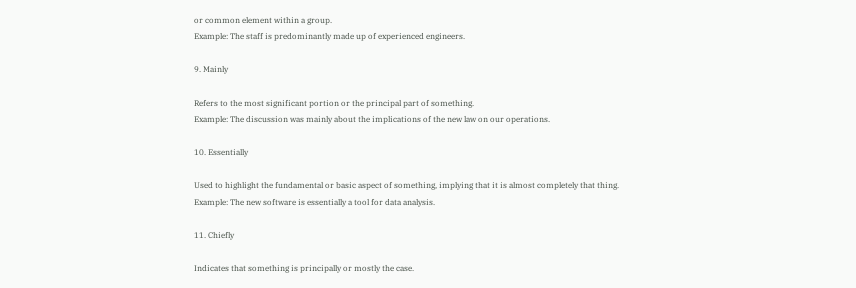or common element within a group.
Example: The staff is predominantly made up of experienced engineers.

9. Mainly

Refers to the most significant portion or the principal part of something.
Example: The discussion was mainly about the implications of the new law on our operations.

10. Essentially

Used to highlight the fundamental or basic aspect of something, implying that it is almost completely that thing.
Example: The new software is essentially a tool for data analysis.

11. Chiefly

Indicates that something is principally or mostly the case.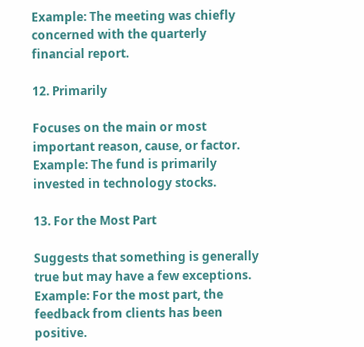Example: The meeting was chiefly concerned with the quarterly financial report.

12. Primarily

Focuses on the main or most important reason, cause, or factor.
Example: The fund is primarily invested in technology stocks.

13. For the Most Part

Suggests that something is generally true but may have a few exceptions.
Example: For the most part, the feedback from clients has been positive.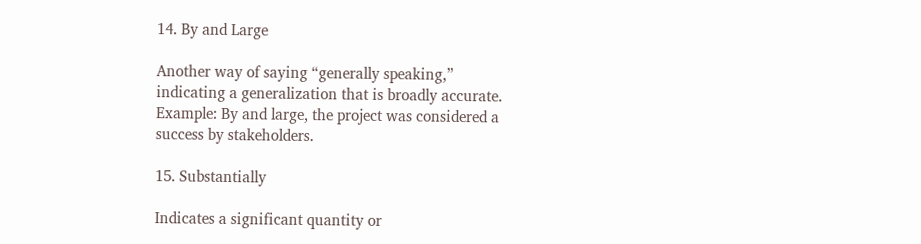14. By and Large

Another way of saying “generally speaking,” indicating a generalization that is broadly accurate.
Example: By and large, the project was considered a success by stakeholders.

15. Substantially

Indicates a significant quantity or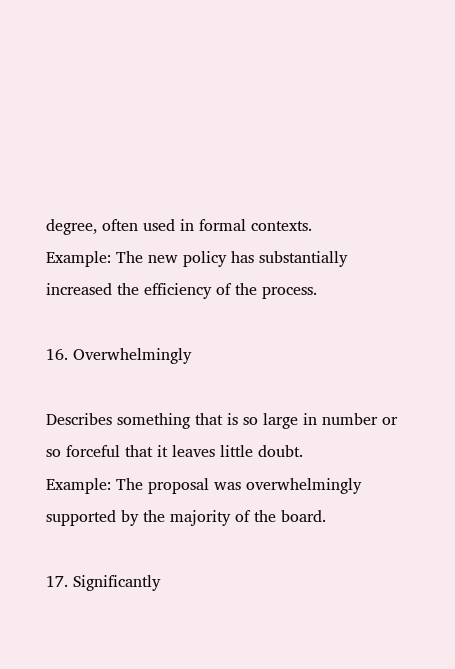degree, often used in formal contexts.
Example: The new policy has substantially increased the efficiency of the process.

16. Overwhelmingly

Describes something that is so large in number or so forceful that it leaves little doubt.
Example: The proposal was overwhelmingly supported by the majority of the board.

17. Significantly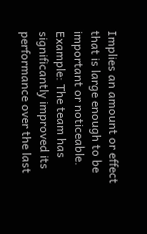Implies an amount or effect that is large enough to be important or noticeable.
Example: The team has significantly improved its performance over the last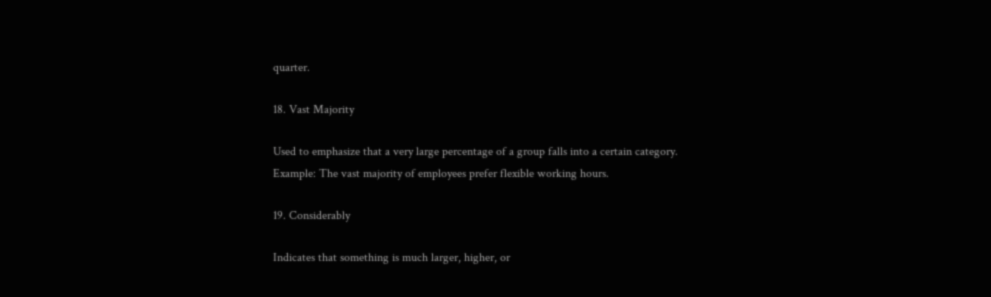quarter.

18. Vast Majority

Used to emphasize that a very large percentage of a group falls into a certain category.
Example: The vast majority of employees prefer flexible working hours.

19. Considerably

Indicates that something is much larger, higher, or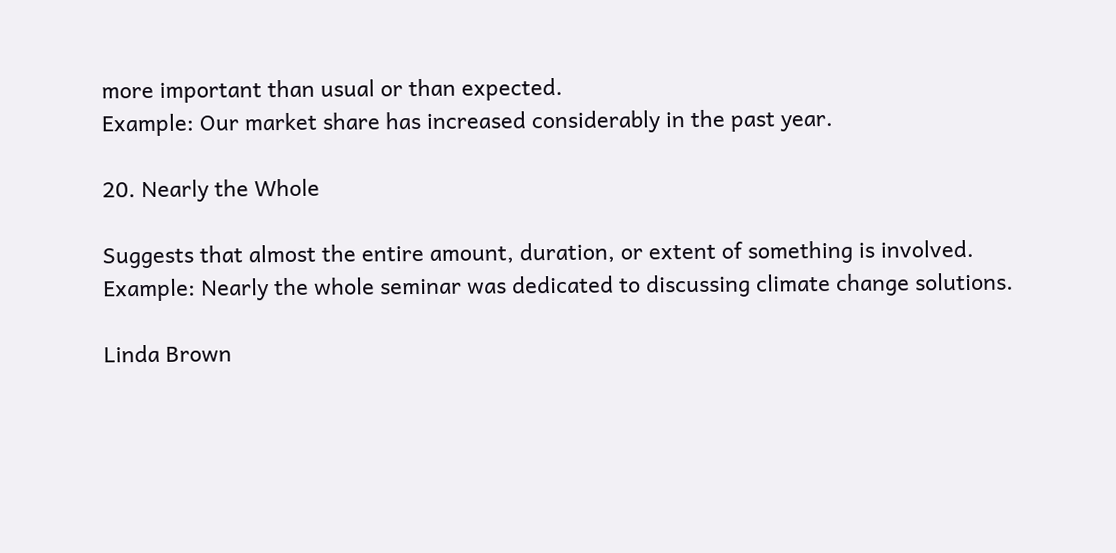more important than usual or than expected.
Example: Our market share has increased considerably in the past year.

20. Nearly the Whole

Suggests that almost the entire amount, duration, or extent of something is involved.
Example: Nearly the whole seminar was dedicated to discussing climate change solutions.

Linda Brown